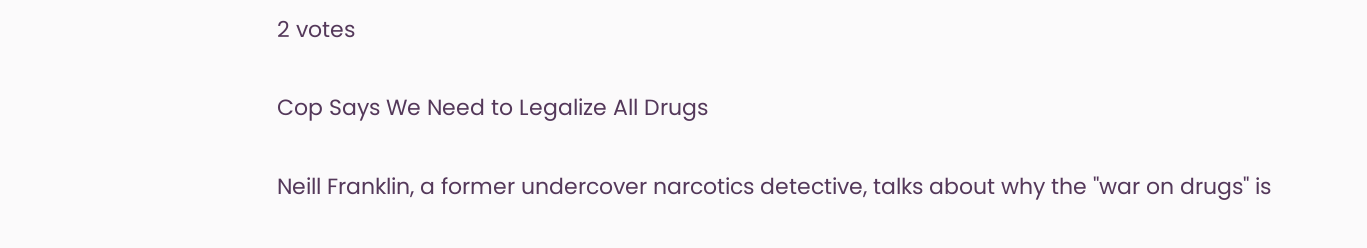2 votes

Cop Says We Need to Legalize All Drugs

Neill Franklin, a former undercover narcotics detective, talks about why the "war on drugs" is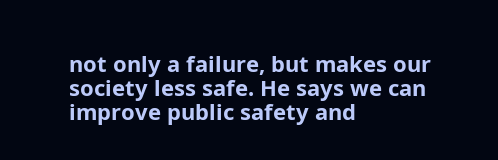not only a failure, but makes our society less safe. He says we can improve public safety and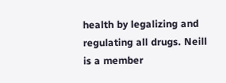health by legalizing and regulating all drugs. Neill is a member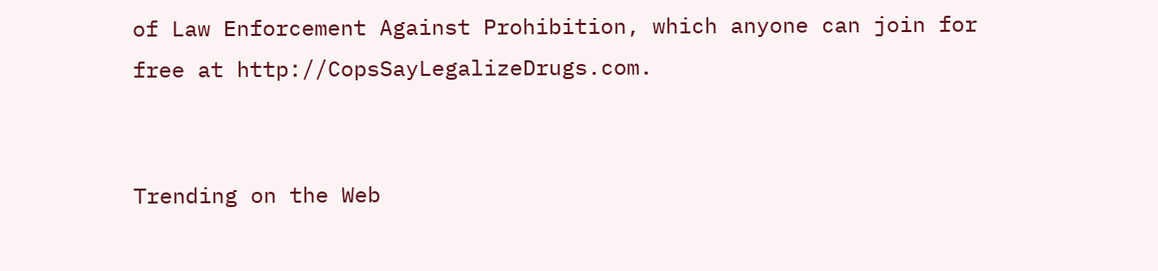of Law Enforcement Against Prohibition, which anyone can join for free at http://CopsSayLegalizeDrugs.com.


Trending on the Web